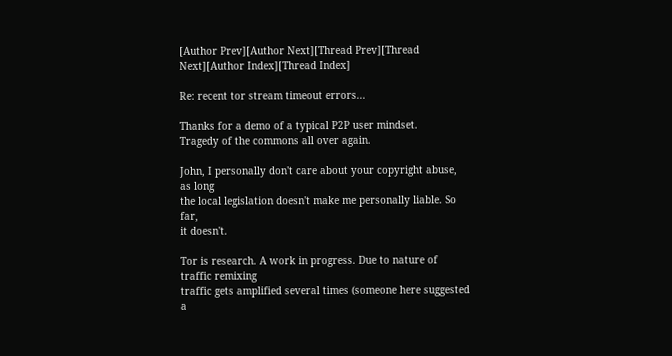[Author Prev][Author Next][Thread Prev][Thread Next][Author Index][Thread Index]

Re: recent tor stream timeout errors...

Thanks for a demo of a typical P2P user mindset.
Tragedy of the commons all over again.

John, I personally don't care about your copyright abuse, as long
the local legislation doesn't make me personally liable. So far,
it doesn't.

Tor is research. A work in progress. Due to nature of traffic remixing
traffic gets amplified several times (someone here suggested a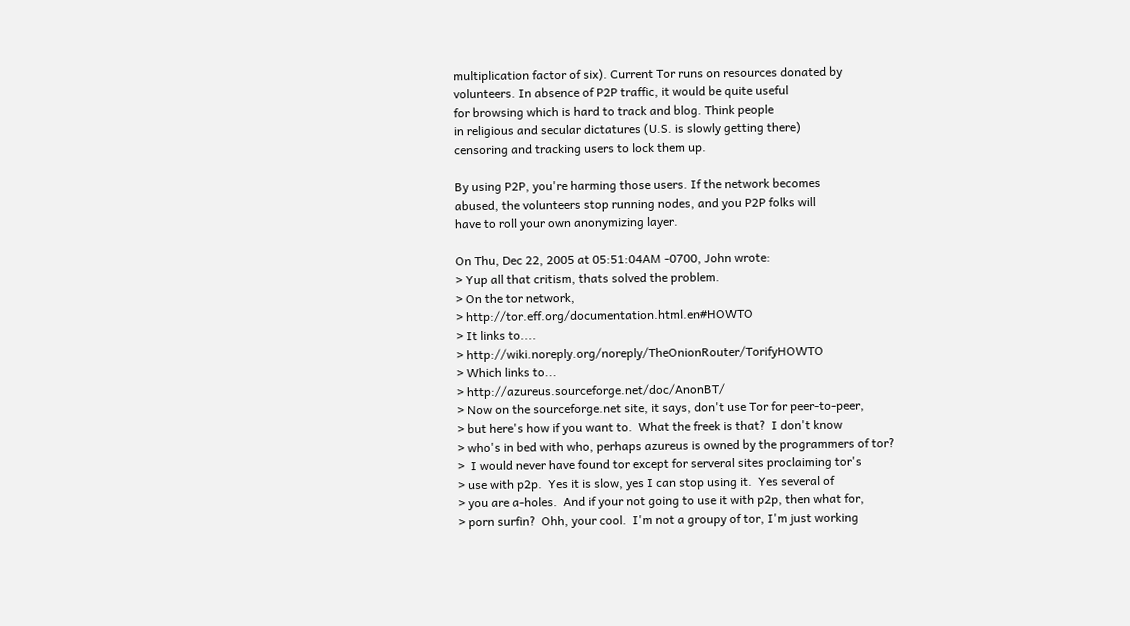multiplication factor of six). Current Tor runs on resources donated by
volunteers. In absence of P2P traffic, it would be quite useful
for browsing which is hard to track and blog. Think people
in religious and secular dictatures (U.S. is slowly getting there)
censoring and tracking users to lock them up.

By using P2P, you're harming those users. If the network becomes
abused, the volunteers stop running nodes, and you P2P folks will
have to roll your own anonymizing layer.

On Thu, Dec 22, 2005 at 05:51:04AM -0700, John wrote:
> Yup all that critism, thats solved the problem.
> On the tor network,
> http://tor.eff.org/documentation.html.en#HOWTO
> It links to....
> http://wiki.noreply.org/noreply/TheOnionRouter/TorifyHOWTO
> Which links to...
> http://azureus.sourceforge.net/doc/AnonBT/
> Now on the sourceforge.net site, it says, don't use Tor for peer-to-peer,
> but here's how if you want to.  What the freek is that?  I don't know
> who's in bed with who, perhaps azureus is owned by the programmers of tor?
>  I would never have found tor except for serveral sites proclaiming tor's
> use with p2p.  Yes it is slow, yes I can stop using it.  Yes several of
> you are a-holes.  And if your not going to use it with p2p, then what for,
> porn surfin?  Ohh, your cool.  I'm not a groupy of tor, I'm just working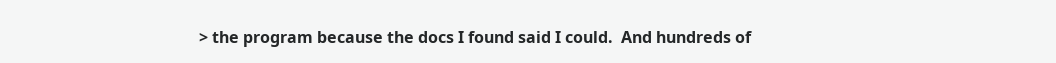> the program because the docs I found said I could.  And hundreds of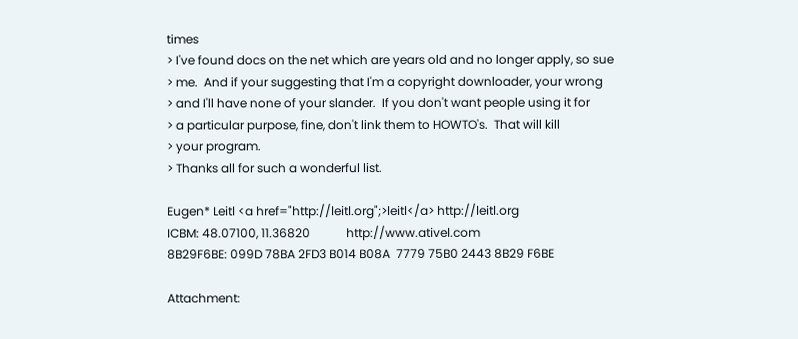times
> I've found docs on the net which are years old and no longer apply, so sue
> me.  And if your suggesting that I'm a copyright downloader, your wrong
> and I'll have none of your slander.  If you don't want people using it for
> a particular purpose, fine, don't link them to HOWTO's.  That will kill
> your program.
> Thanks all for such a wonderful list.

Eugen* Leitl <a href="http://leitl.org";>leitl</a> http://leitl.org
ICBM: 48.07100, 11.36820            http://www.ativel.com
8B29F6BE: 099D 78BA 2FD3 B014 B08A  7779 75B0 2443 8B29 F6BE

Attachment: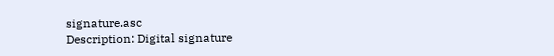signature.asc
Description: Digital signature